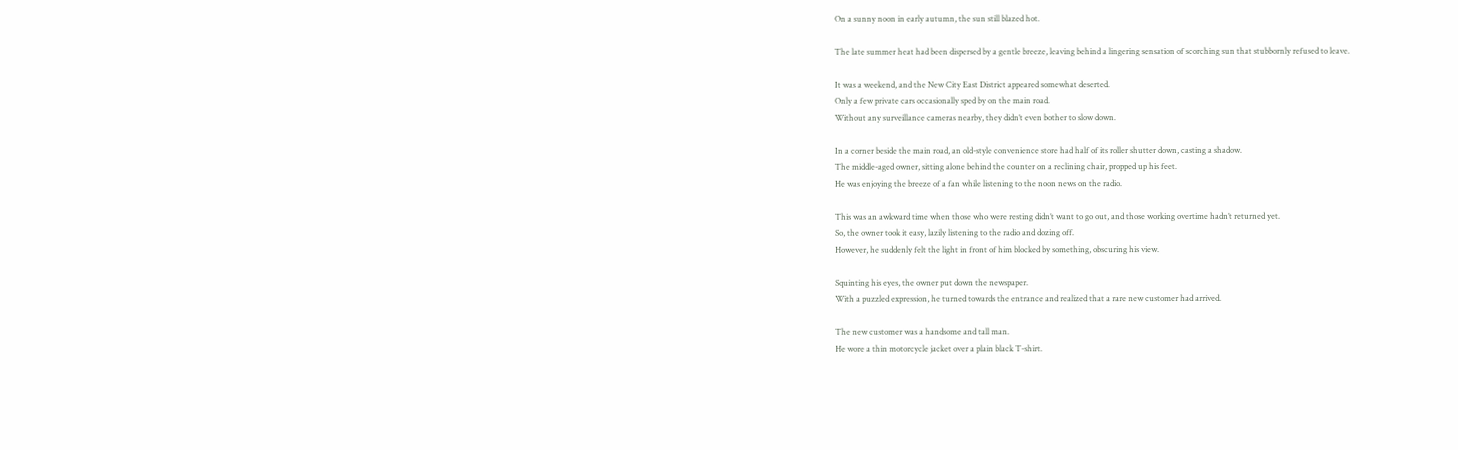On a sunny noon in early autumn, the sun still blazed hot.

The late summer heat had been dispersed by a gentle breeze, leaving behind a lingering sensation of scorching sun that stubbornly refused to leave.

It was a weekend, and the New City East District appeared somewhat deserted.
Only a few private cars occasionally sped by on the main road.
Without any surveillance cameras nearby, they didn’t even bother to slow down.

In a corner beside the main road, an old-style convenience store had half of its roller shutter down, casting a shadow.
The middle-aged owner, sitting alone behind the counter on a reclining chair, propped up his feet.
He was enjoying the breeze of a fan while listening to the noon news on the radio.

This was an awkward time when those who were resting didn’t want to go out, and those working overtime hadn’t returned yet.
So, the owner took it easy, lazily listening to the radio and dozing off.
However, he suddenly felt the light in front of him blocked by something, obscuring his view.

Squinting his eyes, the owner put down the newspaper.
With a puzzled expression, he turned towards the entrance and realized that a rare new customer had arrived.

The new customer was a handsome and tall man.
He wore a thin motorcycle jacket over a plain black T-shirt.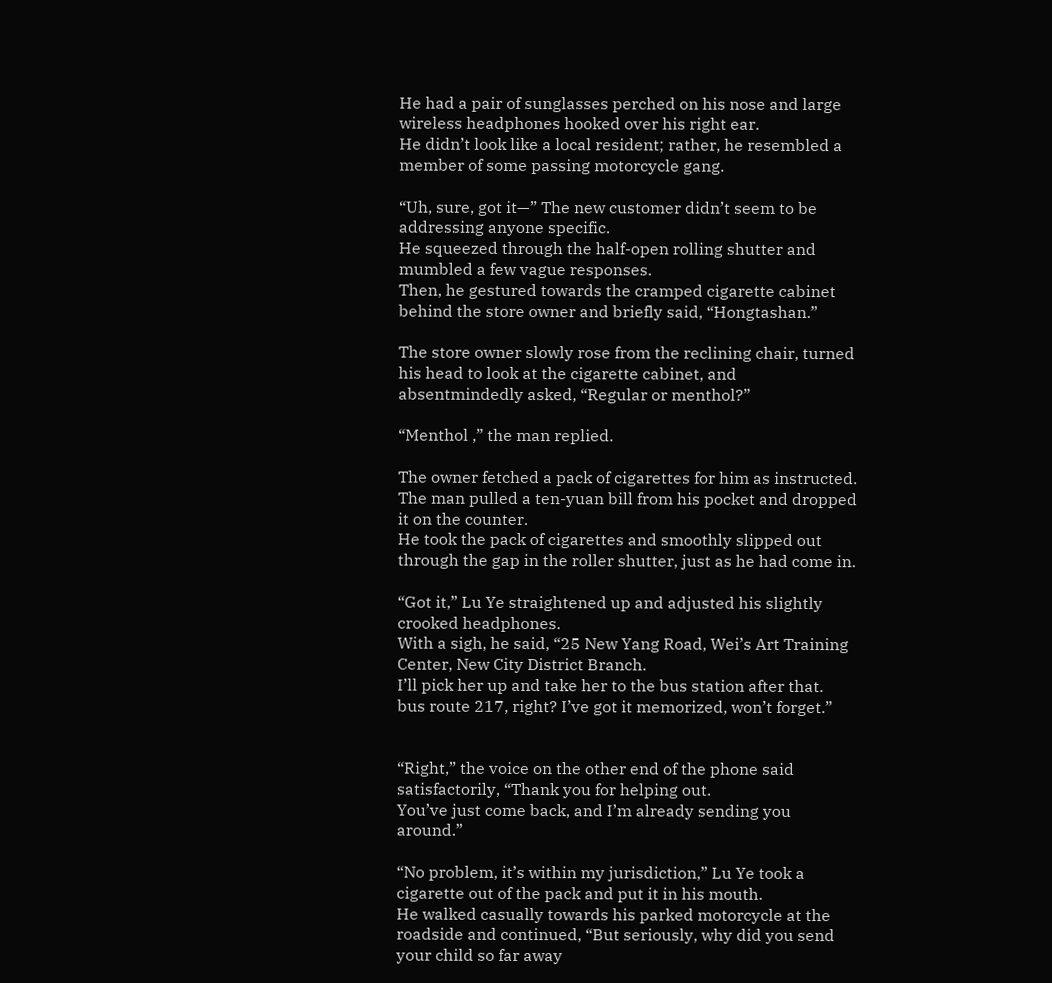He had a pair of sunglasses perched on his nose and large wireless headphones hooked over his right ear.
He didn’t look like a local resident; rather, he resembled a member of some passing motorcycle gang.

“Uh, sure, got it—” The new customer didn’t seem to be addressing anyone specific.
He squeezed through the half-open rolling shutter and mumbled a few vague responses.
Then, he gestured towards the cramped cigarette cabinet behind the store owner and briefly said, “Hongtashan.”

The store owner slowly rose from the reclining chair, turned his head to look at the cigarette cabinet, and absentmindedly asked, “Regular or menthol?”

“Menthol ,” the man replied.

The owner fetched a pack of cigarettes for him as instructed.
The man pulled a ten-yuan bill from his pocket and dropped it on the counter.
He took the pack of cigarettes and smoothly slipped out through the gap in the roller shutter, just as he had come in.

“Got it,” Lu Ye straightened up and adjusted his slightly crooked headphones.
With a sigh, he said, “25 New Yang Road, Wei’s Art Training Center, New City District Branch.
I’ll pick her up and take her to the bus station after that.
bus route 217, right? I’ve got it memorized, won’t forget.”


“Right,” the voice on the other end of the phone said satisfactorily, “Thank you for helping out.
You’ve just come back, and I’m already sending you around.”

“No problem, it’s within my jurisdiction,” Lu Ye took a cigarette out of the pack and put it in his mouth.
He walked casually towards his parked motorcycle at the roadside and continued, “But seriously, why did you send your child so far away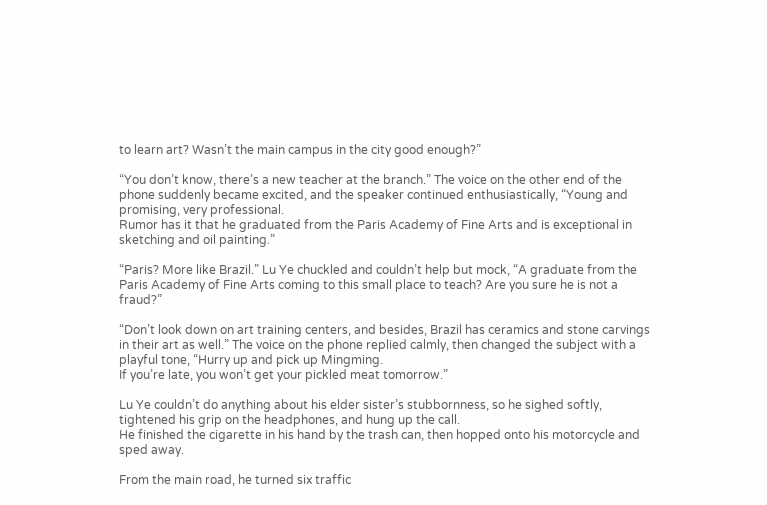to learn art? Wasn’t the main campus in the city good enough?”

“You don’t know, there’s a new teacher at the branch.” The voice on the other end of the phone suddenly became excited, and the speaker continued enthusiastically, “Young and promising, very professional.
Rumor has it that he graduated from the Paris Academy of Fine Arts and is exceptional in sketching and oil painting.”

“Paris? More like Brazil.” Lu Ye chuckled and couldn’t help but mock, “A graduate from the Paris Academy of Fine Arts coming to this small place to teach? Are you sure he is not a fraud?”

“Don’t look down on art training centers, and besides, Brazil has ceramics and stone carvings in their art as well.” The voice on the phone replied calmly, then changed the subject with a playful tone, “Hurry up and pick up Mingming.
If you’re late, you won’t get your pickled meat tomorrow.”

Lu Ye couldn’t do anything about his elder sister’s stubbornness, so he sighed softly, tightened his grip on the headphones, and hung up the call.
He finished the cigarette in his hand by the trash can, then hopped onto his motorcycle and sped away.

From the main road, he turned six traffic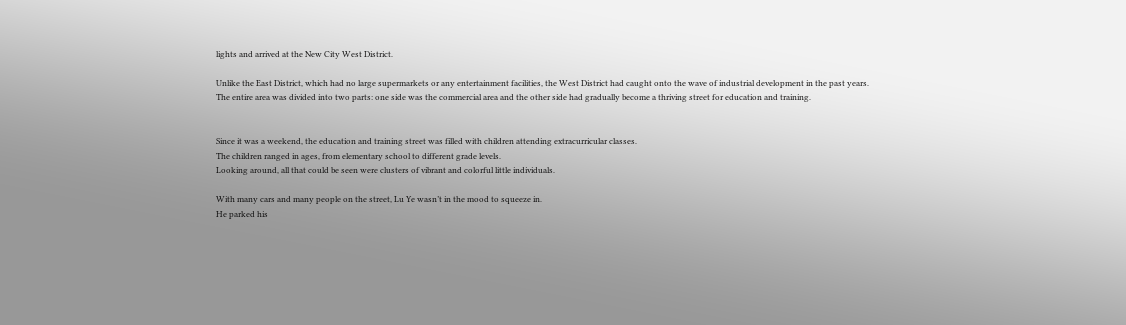lights and arrived at the New City West District.

Unlike the East District, which had no large supermarkets or any entertainment facilities, the West District had caught onto the wave of industrial development in the past years.
The entire area was divided into two parts: one side was the commercial area and the other side had gradually become a thriving street for education and training.


Since it was a weekend, the education and training street was filled with children attending extracurricular classes.
The children ranged in ages, from elementary school to different grade levels.
Looking around, all that could be seen were clusters of vibrant and colorful little individuals.

With many cars and many people on the street, Lu Ye wasn’t in the mood to squeeze in.
He parked his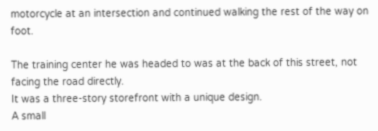motorcycle at an intersection and continued walking the rest of the way on foot.

The training center he was headed to was at the back of this street, not facing the road directly.
It was a three-story storefront with a unique design.
A small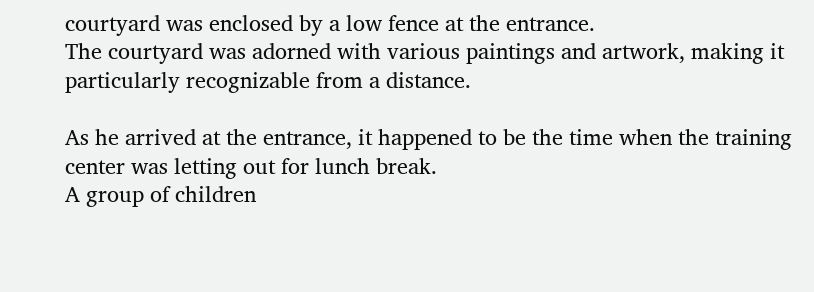courtyard was enclosed by a low fence at the entrance.
The courtyard was adorned with various paintings and artwork, making it particularly recognizable from a distance.

As he arrived at the entrance, it happened to be the time when the training center was letting out for lunch break.
A group of children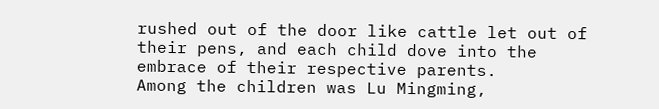rushed out of the door like cattle let out of their pens, and each child dove into the embrace of their respective parents.
Among the children was Lu Mingming,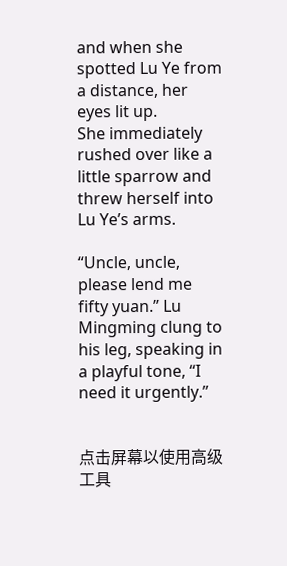and when she spotted Lu Ye from a distance, her eyes lit up.
She immediately rushed over like a little sparrow and threw herself into Lu Ye’s arms.

“Uncle, uncle, please lend me fifty yuan.” Lu Mingming clung to his leg, speaking in a playful tone, “I need it urgently.”


点击屏幕以使用高级工具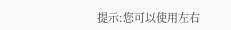提示:您可以使用左右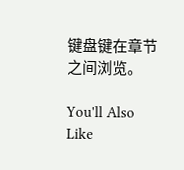键盘键在章节之间浏览。

You'll Also Like